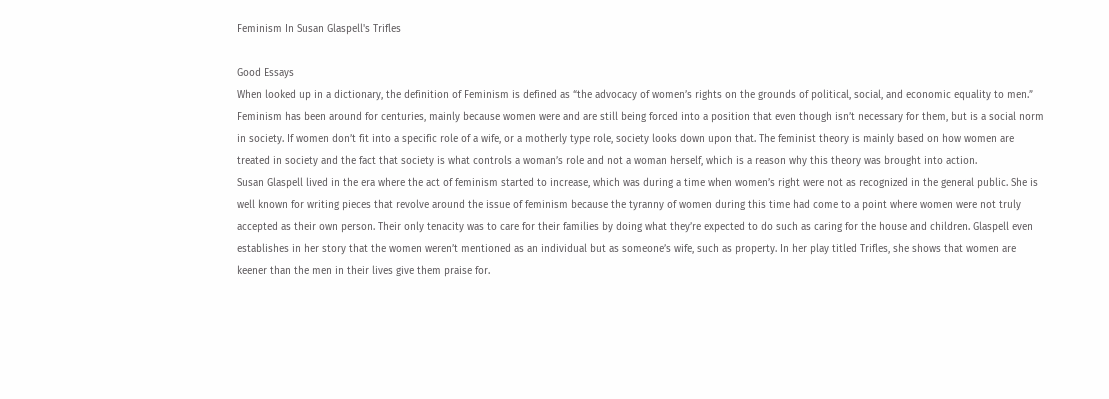Feminism In Susan Glaspell's Trifles

Good Essays
When looked up in a dictionary, the definition of Feminism is defined as “the advocacy of women’s rights on the grounds of political, social, and economic equality to men.” Feminism has been around for centuries, mainly because women were and are still being forced into a position that even though isn’t necessary for them, but is a social norm in society. If women don’t fit into a specific role of a wife, or a motherly type role, society looks down upon that. The feminist theory is mainly based on how women are treated in society and the fact that society is what controls a woman’s role and not a woman herself, which is a reason why this theory was brought into action.
Susan Glaspell lived in the era where the act of feminism started to increase, which was during a time when women’s right were not as recognized in the general public. She is well known for writing pieces that revolve around the issue of feminism because the tyranny of women during this time had come to a point where women were not truly accepted as their own person. Their only tenacity was to care for their families by doing what they’re expected to do such as caring for the house and children. Glaspell even establishes in her story that the women weren’t mentioned as an individual but as someone’s wife, such as property. In her play titled Trifles, she shows that women are keener than the men in their lives give them praise for.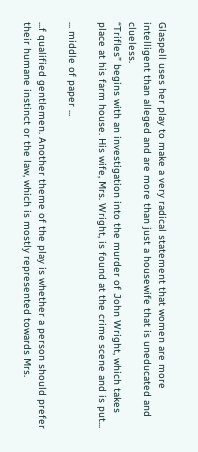Glaspell uses her play to make a very radical statement that women are more intelligent than alleged and are more than just a housewife that is uneducated and clueless.
“Trifles” begins with an investigation into the murder of John Wright, which takes place at his farm house. His wife, Mrs. Wright, is found at the crime scene and is put...

... middle of paper ...

...f qualified gentlemen. Another theme of the play is whether a person should prefer their humane instinct or the law, which is mostly represented towards Mrs.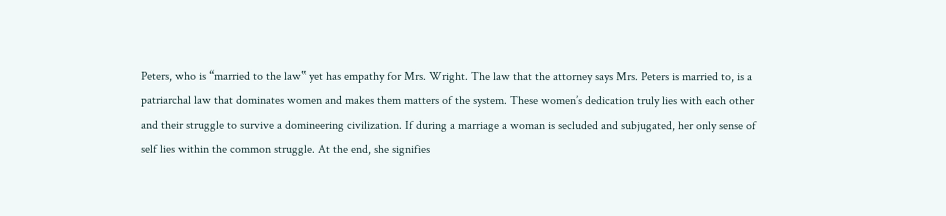Peters, who is “married to the law‟ yet has empathy for Mrs. Wright. The law that the attorney says Mrs. Peters is married to, is a patriarchal law that dominates women and makes them matters of the system. These women’s dedication truly lies with each other and their struggle to survive a domineering civilization. If during a marriage a woman is secluded and subjugated, her only sense of self lies within the common struggle. At the end, she signifies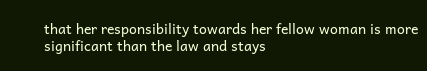that her responsibility towards her fellow woman is more significant than the law and stays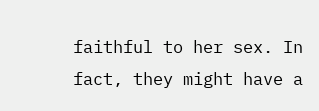faithful to her sex. In fact, they might have a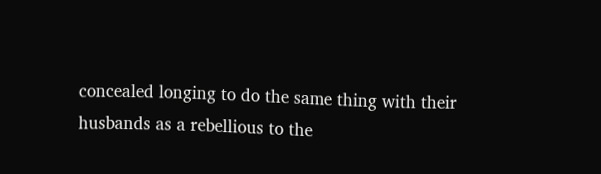concealed longing to do the same thing with their husbands as a rebellious to the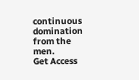continuous domination from the men.
Get Access